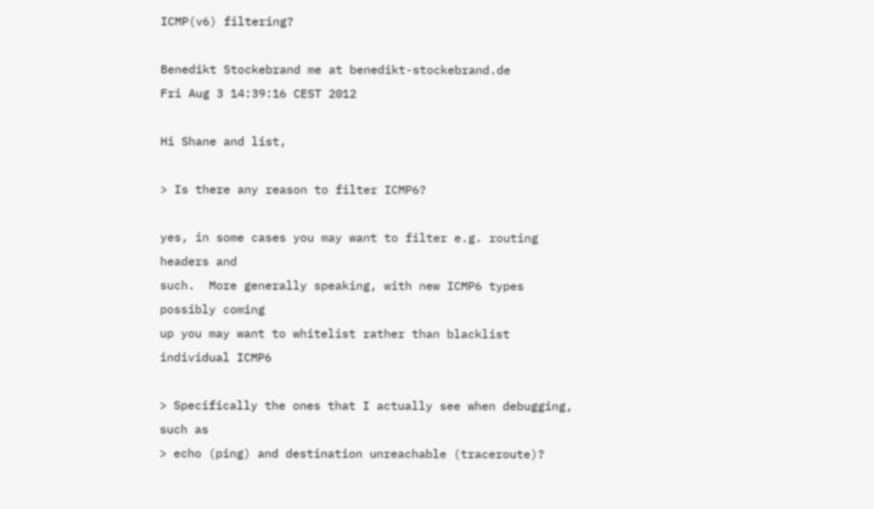ICMP(v6) filtering?

Benedikt Stockebrand me at benedikt-stockebrand.de
Fri Aug 3 14:39:16 CEST 2012

Hi Shane and list,

> Is there any reason to filter ICMP6?

yes, in some cases you may want to filter e.g. routing headers and
such.  More generally speaking, with new ICMP6 types possibly coming
up you may want to whitelist rather than blacklist individual ICMP6

> Specifically the ones that I actually see when debugging, such as
> echo (ping) and destination unreachable (traceroute)?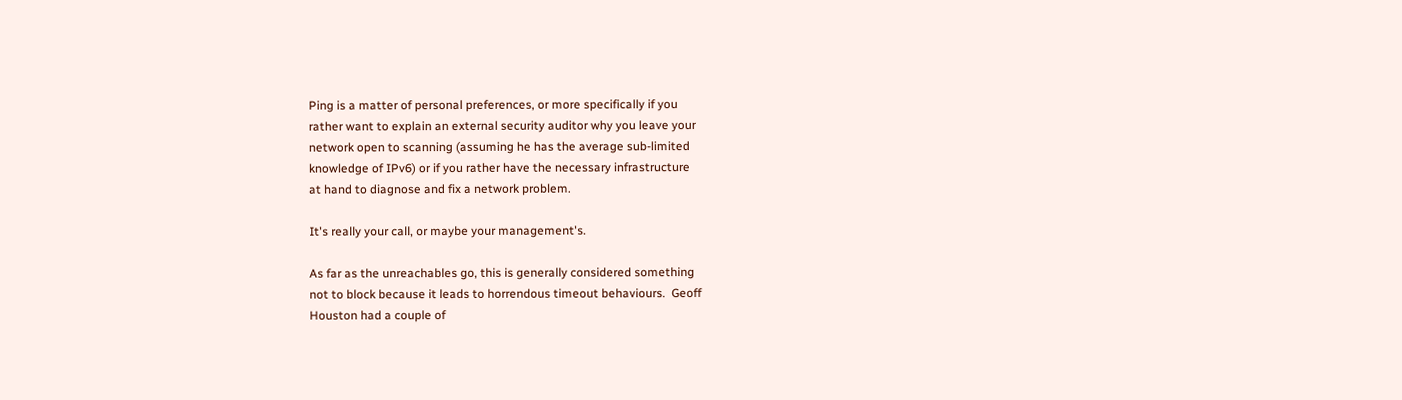Ping is a matter of personal preferences, or more specifically if you
rather want to explain an external security auditor why you leave your
network open to scanning (assuming he has the average sub-limited
knowledge of IPv6) or if you rather have the necessary infrastructure
at hand to diagnose and fix a network problem.

It's really your call, or maybe your management's.

As far as the unreachables go, this is generally considered something
not to block because it leads to horrendous timeout behaviours.  Geoff
Houston had a couple of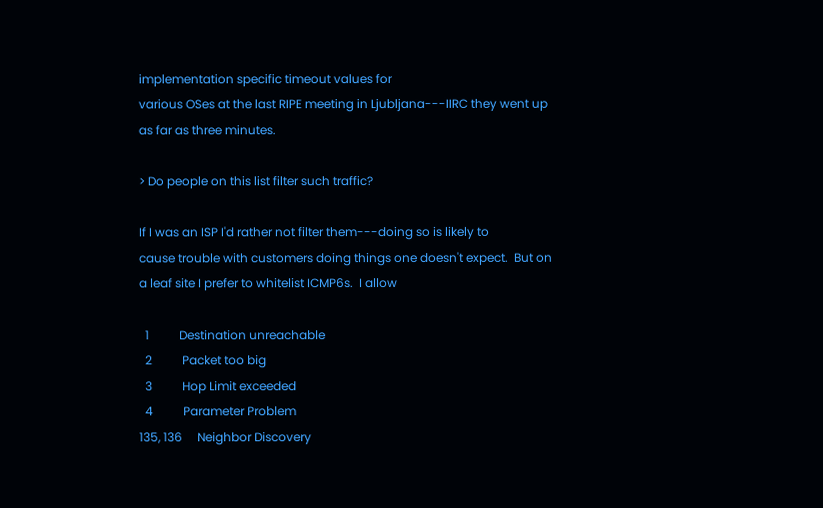implementation specific timeout values for
various OSes at the last RIPE meeting in Ljubljana---IIRC they went up
as far as three minutes.

> Do people on this list filter such traffic?

If I was an ISP I'd rather not filter them---doing so is likely to
cause trouble with customers doing things one doesn't expect.  But on
a leaf site I prefer to whitelist ICMP6s.  I allow

  1          Destination unreachable
  2          Packet too big
  3          Hop Limit exceeded
  4          Parameter Problem
135, 136     Neighbor Discovery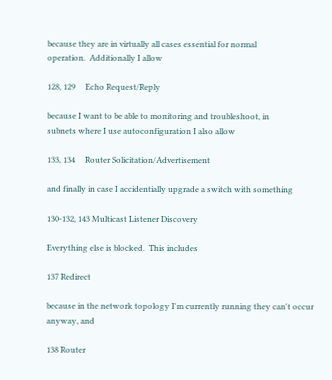because they are in virtually all cases essential for normal
operation.  Additionally I allow

128, 129     Echo Request/Reply

because I want to be able to monitoring and troubleshoot, in
subnets where I use autoconfiguration I also allow

133, 134     Router Solicitation/Advertisement

and finally in case I accidentially upgrade a switch with something

130-132, 143 Multicast Listener Discovery

Everything else is blocked.  This includes

137 Redirect

because in the network topology I'm currently running they can't occur
anyway, and

138 Router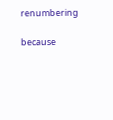renumbering

because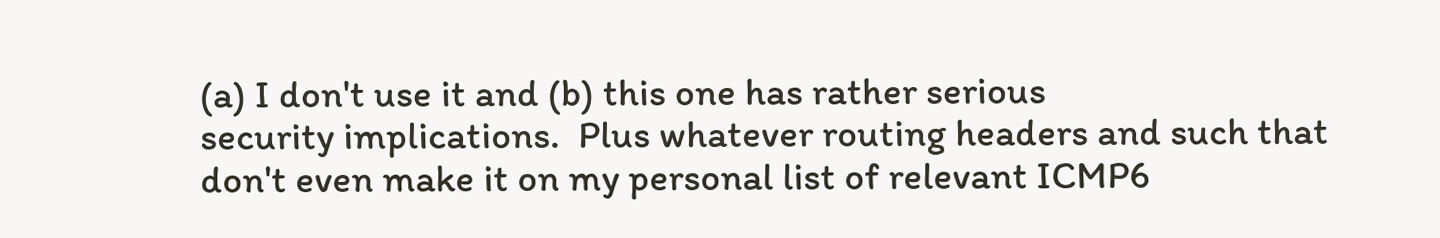(a) I don't use it and (b) this one has rather serious
security implications.  Plus whatever routing headers and such that
don't even make it on my personal list of relevant ICMP6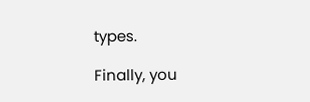types.

Finally, you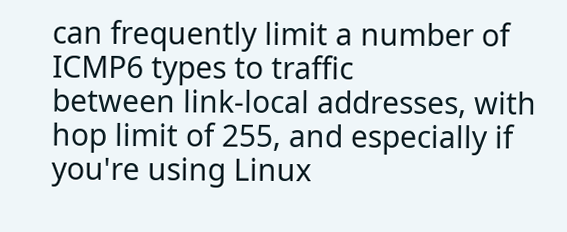can frequently limit a number of ICMP6 types to traffic
between link-local addresses, with hop limit of 255, and especially if
you're using Linux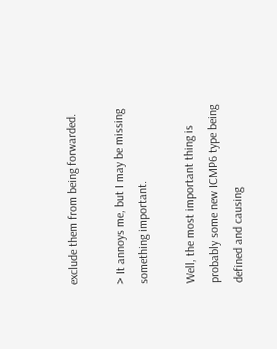exclude them from being forwarded.

> It annoys me, but I may be missing something important.

Well, the most important thing is probably some new ICMP6 type being
defined and causing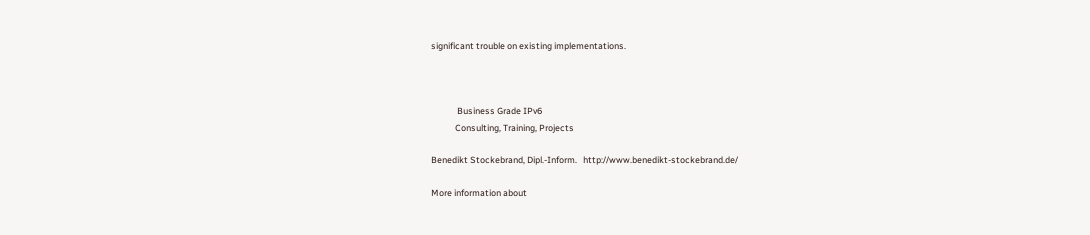significant trouble on existing implementations.



             Business Grade IPv6
            Consulting, Training, Projects

Benedikt Stockebrand, Dipl.-Inform.   http://www.benedikt-stockebrand.de/

More information about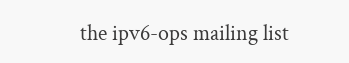the ipv6-ops mailing list